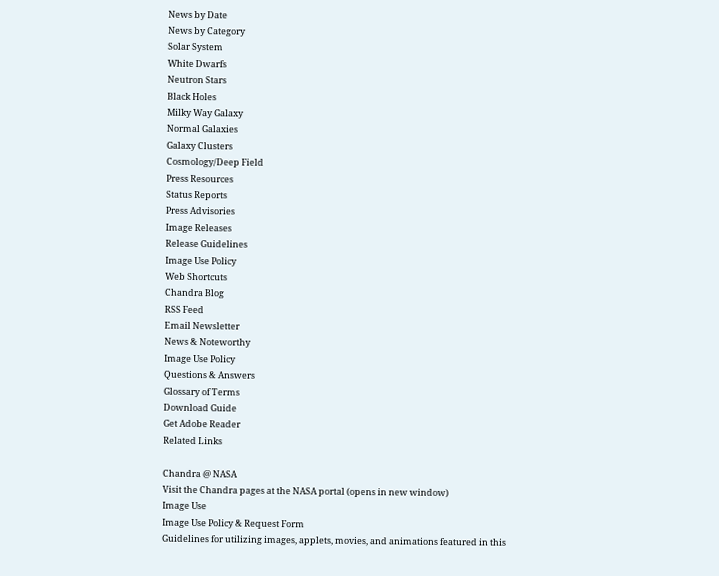News by Date
News by Category
Solar System
White Dwarfs
Neutron Stars
Black Holes
Milky Way Galaxy
Normal Galaxies
Galaxy Clusters
Cosmology/Deep Field
Press Resources
Status Reports
Press Advisories
Image Releases
Release Guidelines
Image Use Policy
Web Shortcuts
Chandra Blog
RSS Feed
Email Newsletter
News & Noteworthy
Image Use Policy
Questions & Answers
Glossary of Terms
Download Guide
Get Adobe Reader
Related Links

Chandra @ NASA
Visit the Chandra pages at the NASA portal (opens in new window)
Image Use
Image Use Policy & Request Form
Guidelines for utilizing images, applets, movies, and animations featured in this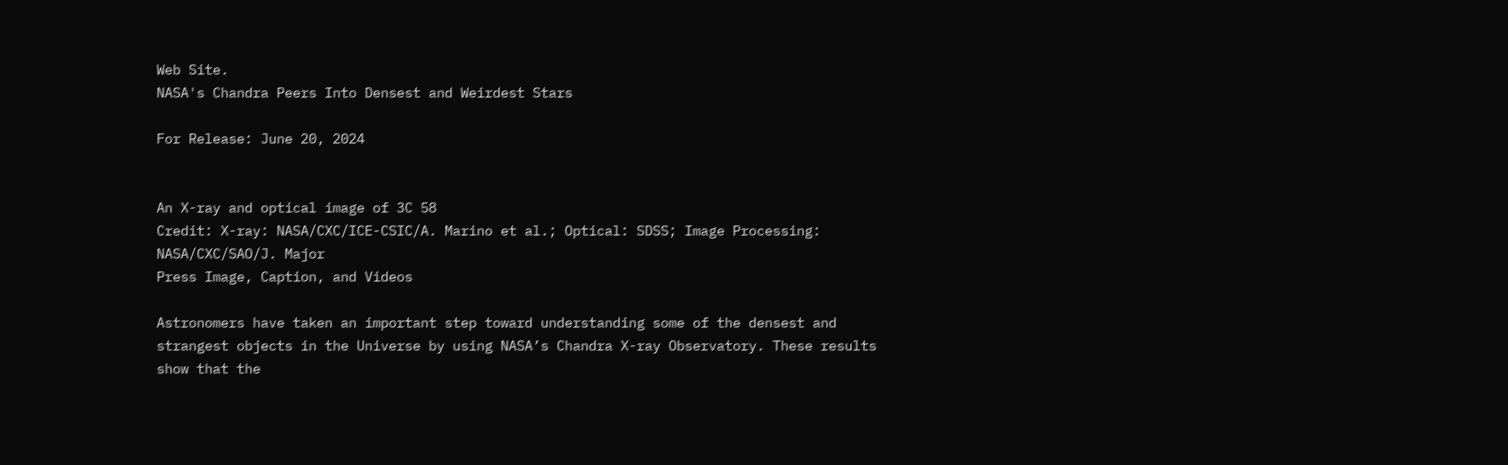Web Site.
NASA's Chandra Peers Into Densest and Weirdest Stars

For Release: June 20, 2024


An X-ray and optical image of 3C 58
Credit: X-ray: NASA/CXC/ICE-CSIC/A. Marino et al.; Optical: SDSS; Image Processing: NASA/CXC/SAO/J. Major
Press Image, Caption, and Videos

Astronomers have taken an important step toward understanding some of the densest and strangest objects in the Universe by using NASA’s Chandra X-ray Observatory. These results show that the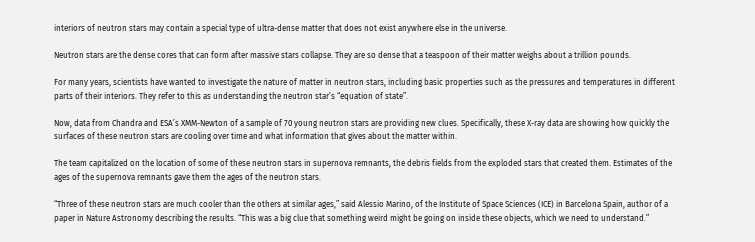interiors of neutron stars may contain a special type of ultra-dense matter that does not exist anywhere else in the universe.

Neutron stars are the dense cores that can form after massive stars collapse. They are so dense that a teaspoon of their matter weighs about a trillion pounds.

For many years, scientists have wanted to investigate the nature of matter in neutron stars, including basic properties such as the pressures and temperatures in different parts of their interiors. They refer to this as understanding the neutron star’s “equation of state”.

Now, data from Chandra and ESA’s XMM-Newton of a sample of 70 young neutron stars are providing new clues. Specifically, these X-ray data are showing how quickly the surfaces of these neutron stars are cooling over time and what information that gives about the matter within.

The team capitalized on the location of some of these neutron stars in supernova remnants, the debris fields from the exploded stars that created them. Estimates of the ages of the supernova remnants gave them the ages of the neutron stars.

“Three of these neutron stars are much cooler than the others at similar ages,” said Alessio Marino, of the Institute of Space Sciences (ICE) in Barcelona Spain, author of a paper in Nature Astronomy describing the results. “This was a big clue that something weird might be going on inside these objects, which we need to understand.”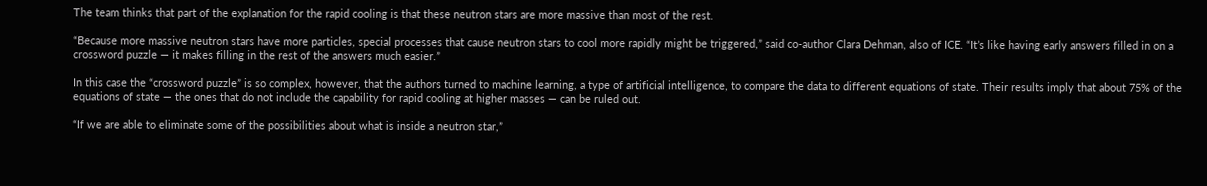The team thinks that part of the explanation for the rapid cooling is that these neutron stars are more massive than most of the rest.

“Because more massive neutron stars have more particles, special processes that cause neutron stars to cool more rapidly might be triggered,” said co-author Clara Dehman, also of ICE. “It’s like having early answers filled in on a crossword puzzle — it makes filling in the rest of the answers much easier.”

In this case the “crossword puzzle” is so complex, however, that the authors turned to machine learning, a type of artificial intelligence, to compare the data to different equations of state. Their results imply that about 75% of the equations of state — the ones that do not include the capability for rapid cooling at higher masses — can be ruled out.

“If we are able to eliminate some of the possibilities about what is inside a neutron star,”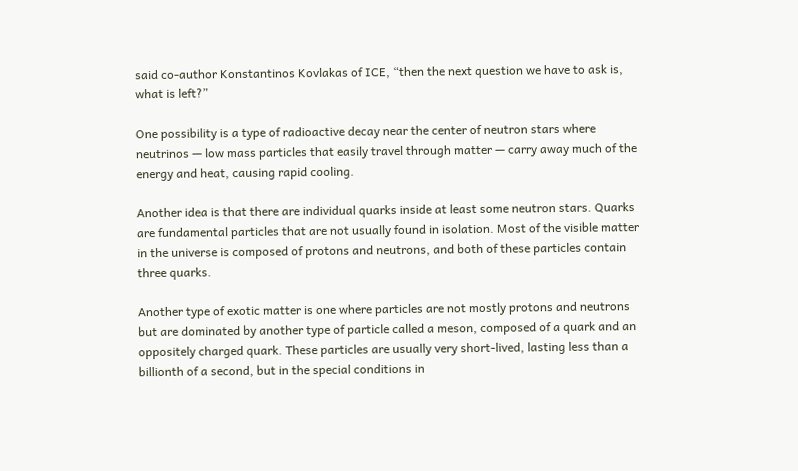said co-author Konstantinos Kovlakas of ICE, “then the next question we have to ask is, what is left?”

One possibility is a type of radioactive decay near the center of neutron stars where neutrinos — low mass particles that easily travel through matter — carry away much of the energy and heat, causing rapid cooling.

Another idea is that there are individual quarks inside at least some neutron stars. Quarks are fundamental particles that are not usually found in isolation. Most of the visible matter in the universe is composed of protons and neutrons, and both of these particles contain three quarks.

Another type of exotic matter is one where particles are not mostly protons and neutrons but are dominated by another type of particle called a meson, composed of a quark and an oppositely charged quark. These particles are usually very short-lived, lasting less than a billionth of a second, but in the special conditions in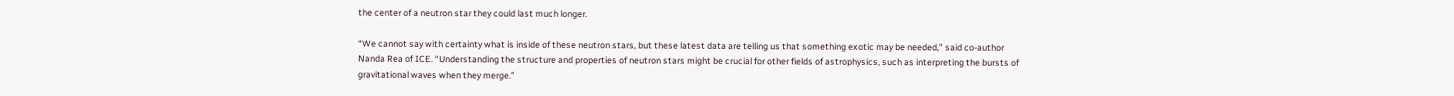the center of a neutron star they could last much longer.

“We cannot say with certainty what is inside of these neutron stars, but these latest data are telling us that something exotic may be needed,” said co-author Nanda Rea of ICE. “Understanding the structure and properties of neutron stars might be crucial for other fields of astrophysics, such as interpreting the bursts of gravitational waves when they merge.”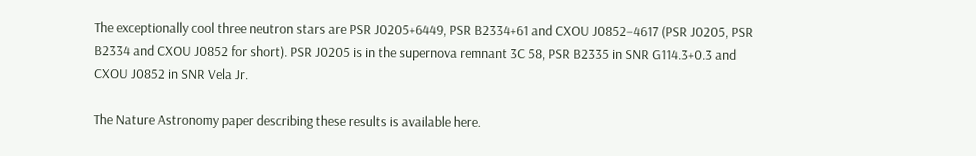The exceptionally cool three neutron stars are PSR J0205+6449, PSR B2334+61 and CXOU J0852−4617 (PSR J0205, PSR B2334 and CXOU J0852 for short). PSR J0205 is in the supernova remnant 3C 58, PSR B2335 in SNR G114.3+0.3 and CXOU J0852 in SNR Vela Jr.

The Nature Astronomy paper describing these results is available here.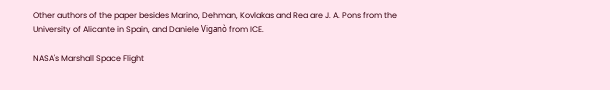Other authors of the paper besides Marino, Dehman, Kovlakas and Rea are J. A. Pons from the University of Alicante in Spain, and Daniele Viganò from ICE.

NASA's Marshall Space Flight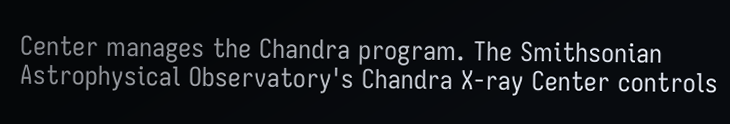Center manages the Chandra program. The Smithsonian Astrophysical Observatory's Chandra X-ray Center controls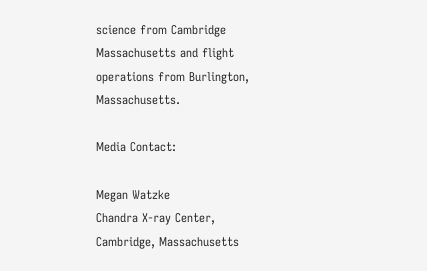science from Cambridge Massachusetts and flight operations from Burlington, Massachusetts.

Media Contact:

Megan Watzke
Chandra X-ray Center, Cambridge, Massachusetts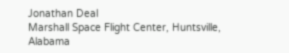Jonathan Deal
Marshall Space Flight Center, Huntsville, Alabama